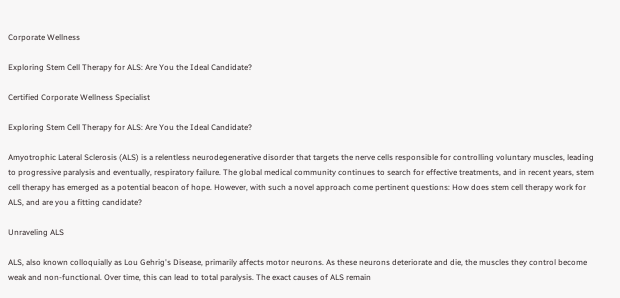Corporate Wellness

Exploring Stem Cell Therapy for ALS: Are You the Ideal Candidate?

Certified Corporate Wellness Specialist

Exploring Stem Cell Therapy for ALS: Are You the Ideal Candidate?

Amyotrophic Lateral Sclerosis (ALS) is a relentless neurodegenerative disorder that targets the nerve cells responsible for controlling voluntary muscles, leading to progressive paralysis and eventually, respiratory failure. The global medical community continues to search for effective treatments, and in recent years, stem cell therapy has emerged as a potential beacon of hope. However, with such a novel approach come pertinent questions: How does stem cell therapy work for ALS, and are you a fitting candidate?

Unraveling ALS

ALS, also known colloquially as Lou Gehrig's Disease, primarily affects motor neurons. As these neurons deteriorate and die, the muscles they control become weak and non-functional. Over time, this can lead to total paralysis. The exact causes of ALS remain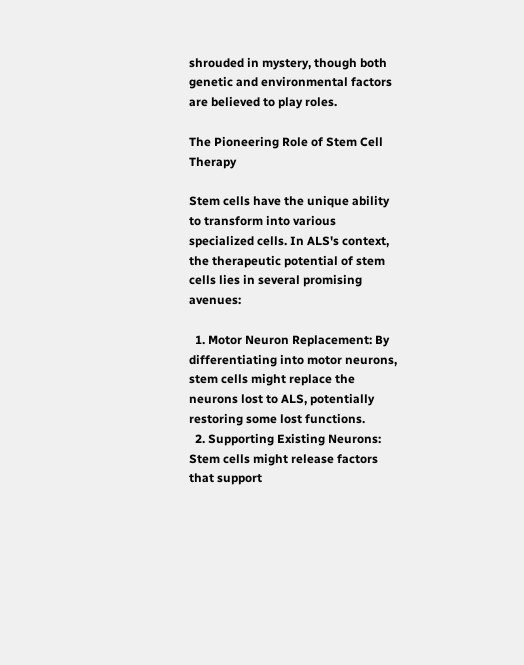shrouded in mystery, though both genetic and environmental factors are believed to play roles.

The Pioneering Role of Stem Cell Therapy

Stem cells have the unique ability to transform into various specialized cells. In ALS's context, the therapeutic potential of stem cells lies in several promising avenues:

  1. Motor Neuron Replacement: By differentiating into motor neurons, stem cells might replace the neurons lost to ALS, potentially restoring some lost functions.
  2. Supporting Existing Neurons: Stem cells might release factors that support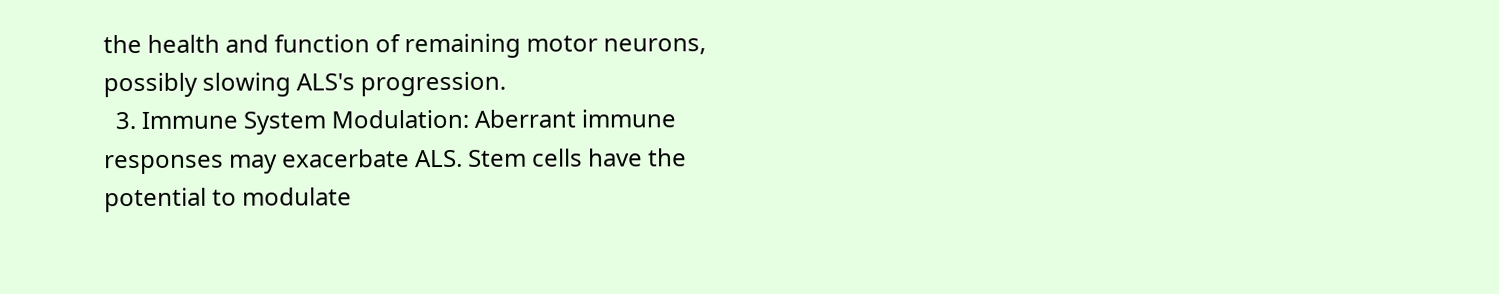the health and function of remaining motor neurons, possibly slowing ALS's progression.
  3. Immune System Modulation: Aberrant immune responses may exacerbate ALS. Stem cells have the potential to modulate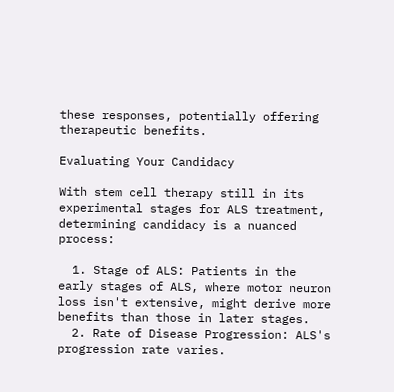these responses, potentially offering therapeutic benefits.

Evaluating Your Candidacy

With stem cell therapy still in its experimental stages for ALS treatment, determining candidacy is a nuanced process:

  1. Stage of ALS: Patients in the early stages of ALS, where motor neuron loss isn't extensive, might derive more benefits than those in later stages.
  2. Rate of Disease Progression: ALS's progression rate varies.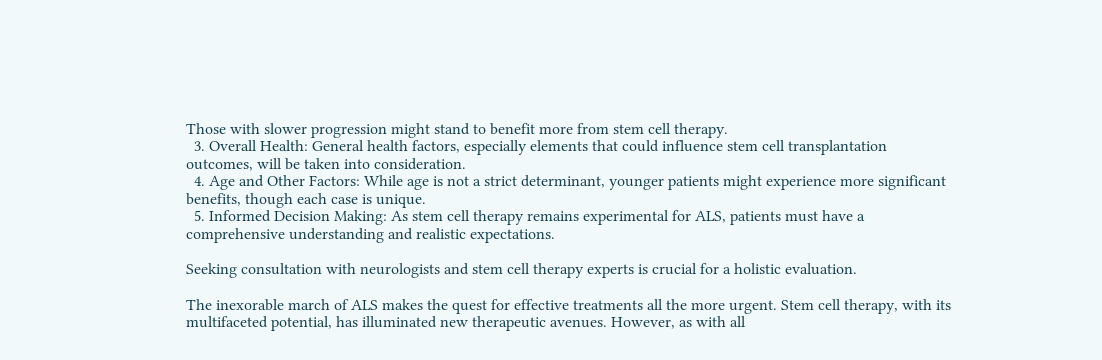Those with slower progression might stand to benefit more from stem cell therapy.
  3. Overall Health: General health factors, especially elements that could influence stem cell transplantation outcomes, will be taken into consideration.
  4. Age and Other Factors: While age is not a strict determinant, younger patients might experience more significant benefits, though each case is unique.
  5. Informed Decision Making: As stem cell therapy remains experimental for ALS, patients must have a comprehensive understanding and realistic expectations.

Seeking consultation with neurologists and stem cell therapy experts is crucial for a holistic evaluation.

The inexorable march of ALS makes the quest for effective treatments all the more urgent. Stem cell therapy, with its multifaceted potential, has illuminated new therapeutic avenues. However, as with all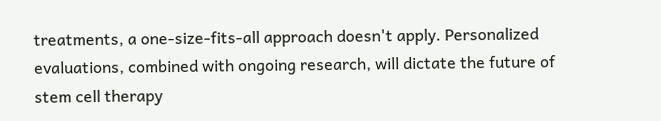treatments, a one-size-fits-all approach doesn't apply. Personalized evaluations, combined with ongoing research, will dictate the future of stem cell therapy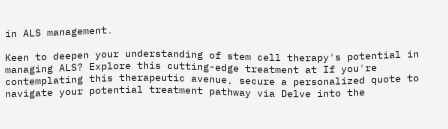in ALS management.

Keen to deepen your understanding of stem cell therapy's potential in managing ALS? Explore this cutting-edge treatment at If you're contemplating this therapeutic avenue, secure a personalized quote to navigate your potential treatment pathway via Delve into the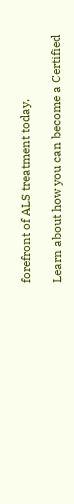forefront of ALS treatment today.

Learn about how you can become a Certified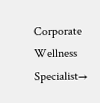Corporate Wellness Specialist→